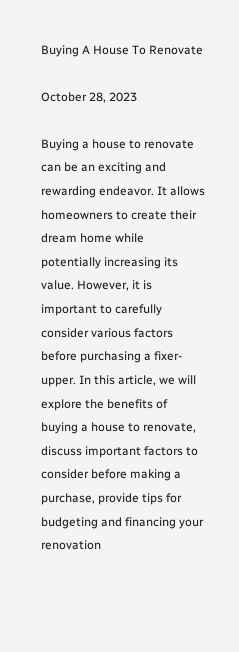Buying A House To Renovate

October 28, 2023

Buying a house to renovate can be an exciting and rewarding endeavor. It allows homeowners to create their dream home while potentially increasing its value. However, it is important to carefully consider various factors before purchasing a fixer-upper. In this article, we will explore the benefits of buying a house to renovate, discuss important factors to consider before making a purchase, provide tips for budgeting and financing your renovation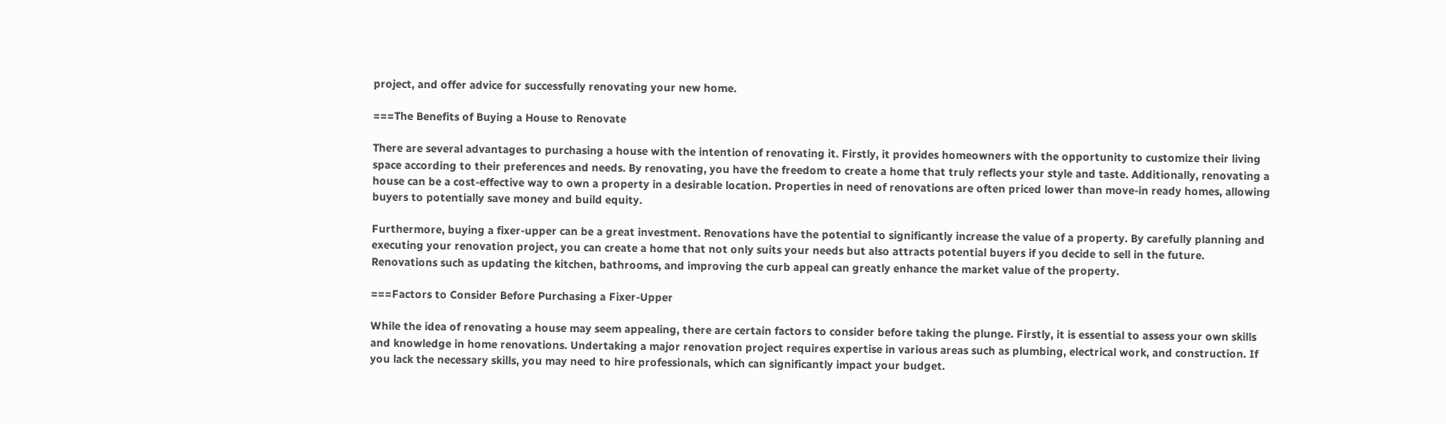project, and offer advice for successfully renovating your new home.

===The Benefits of Buying a House to Renovate

There are several advantages to purchasing a house with the intention of renovating it. Firstly, it provides homeowners with the opportunity to customize their living space according to their preferences and needs. By renovating, you have the freedom to create a home that truly reflects your style and taste. Additionally, renovating a house can be a cost-effective way to own a property in a desirable location. Properties in need of renovations are often priced lower than move-in ready homes, allowing buyers to potentially save money and build equity.

Furthermore, buying a fixer-upper can be a great investment. Renovations have the potential to significantly increase the value of a property. By carefully planning and executing your renovation project, you can create a home that not only suits your needs but also attracts potential buyers if you decide to sell in the future. Renovations such as updating the kitchen, bathrooms, and improving the curb appeal can greatly enhance the market value of the property.

===Factors to Consider Before Purchasing a Fixer-Upper

While the idea of renovating a house may seem appealing, there are certain factors to consider before taking the plunge. Firstly, it is essential to assess your own skills and knowledge in home renovations. Undertaking a major renovation project requires expertise in various areas such as plumbing, electrical work, and construction. If you lack the necessary skills, you may need to hire professionals, which can significantly impact your budget.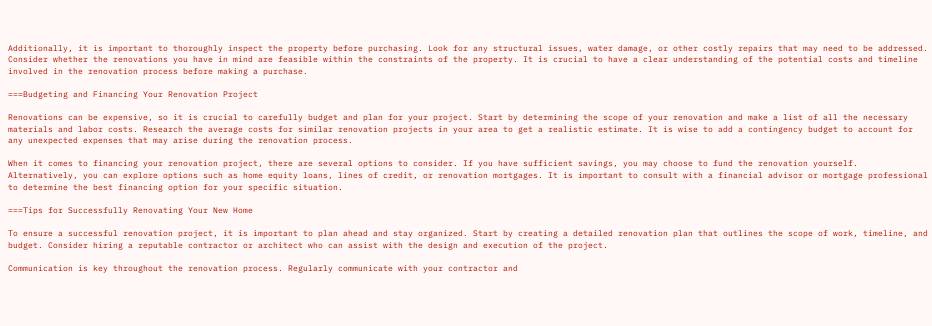Additionally, it is important to thoroughly inspect the property before purchasing. Look for any structural issues, water damage, or other costly repairs that may need to be addressed. Consider whether the renovations you have in mind are feasible within the constraints of the property. It is crucial to have a clear understanding of the potential costs and timeline involved in the renovation process before making a purchase.

===Budgeting and Financing Your Renovation Project

Renovations can be expensive, so it is crucial to carefully budget and plan for your project. Start by determining the scope of your renovation and make a list of all the necessary materials and labor costs. Research the average costs for similar renovation projects in your area to get a realistic estimate. It is wise to add a contingency budget to account for any unexpected expenses that may arise during the renovation process.

When it comes to financing your renovation project, there are several options to consider. If you have sufficient savings, you may choose to fund the renovation yourself. Alternatively, you can explore options such as home equity loans, lines of credit, or renovation mortgages. It is important to consult with a financial advisor or mortgage professional to determine the best financing option for your specific situation.

===Tips for Successfully Renovating Your New Home

To ensure a successful renovation project, it is important to plan ahead and stay organized. Start by creating a detailed renovation plan that outlines the scope of work, timeline, and budget. Consider hiring a reputable contractor or architect who can assist with the design and execution of the project.

Communication is key throughout the renovation process. Regularly communicate with your contractor and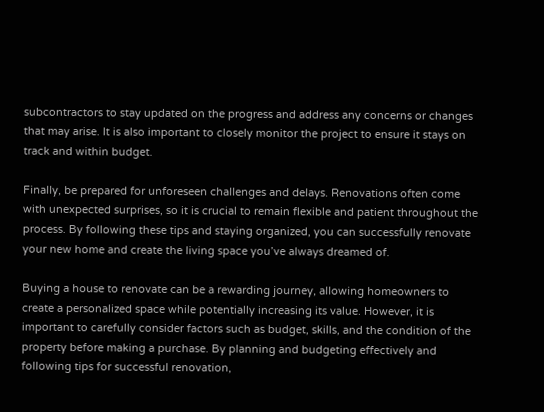subcontractors to stay updated on the progress and address any concerns or changes that may arise. It is also important to closely monitor the project to ensure it stays on track and within budget.

Finally, be prepared for unforeseen challenges and delays. Renovations often come with unexpected surprises, so it is crucial to remain flexible and patient throughout the process. By following these tips and staying organized, you can successfully renovate your new home and create the living space you’ve always dreamed of.

Buying a house to renovate can be a rewarding journey, allowing homeowners to create a personalized space while potentially increasing its value. However, it is important to carefully consider factors such as budget, skills, and the condition of the property before making a purchase. By planning and budgeting effectively and following tips for successful renovation,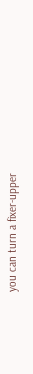you can turn a fixer-upper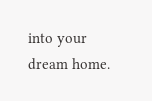into your dream home.